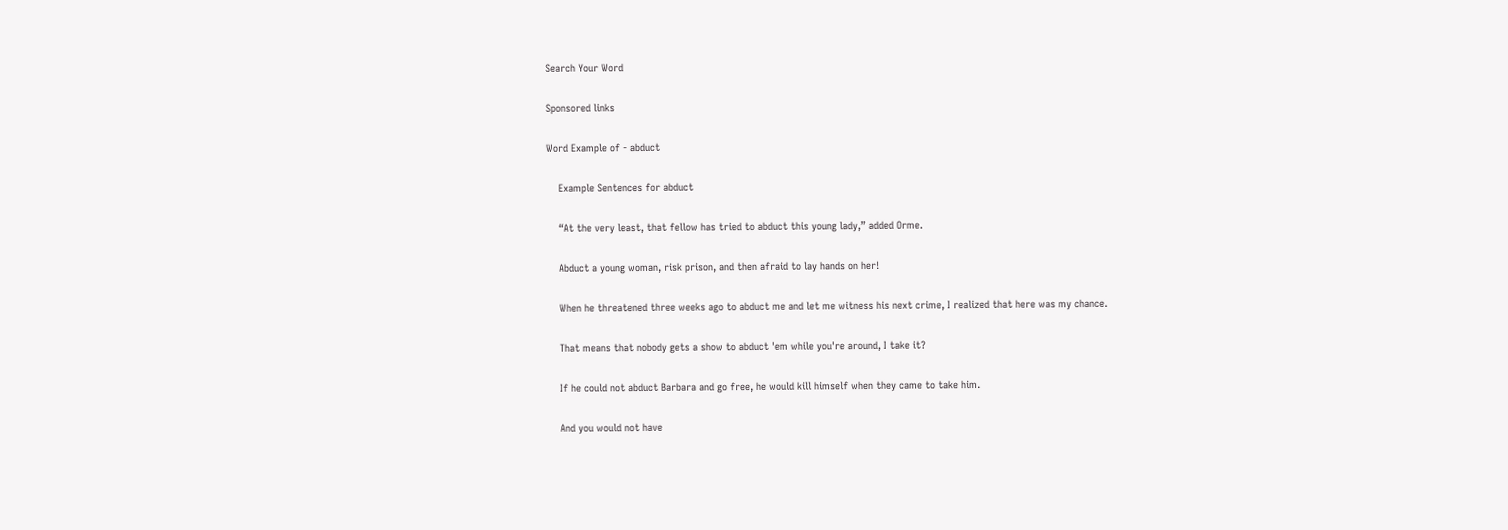Search Your Word

Sponsored links

Word Example of - abduct

    Example Sentences for abduct

    “At the very least, that fellow has tried to abduct this young lady,” added Orme.

    Abduct a young woman, risk prison, and then afraid to lay hands on her!

    When he threatened three weeks ago to abduct me and let me witness his next crime, I realized that here was my chance.

    That means that nobody gets a show to abduct 'em while you're around, I take it?

    If he could not abduct Barbara and go free, he would kill himself when they came to take him.

    And you would not have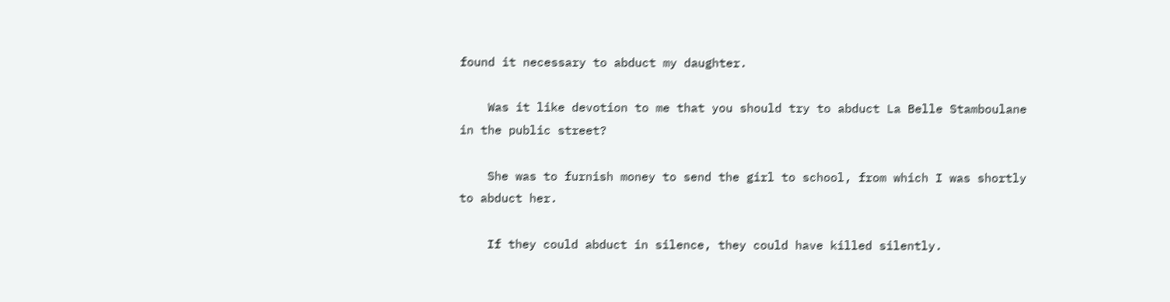found it necessary to abduct my daughter.

    Was it like devotion to me that you should try to abduct La Belle Stamboulane in the public street?

    She was to furnish money to send the girl to school, from which I was shortly to abduct her.

    If they could abduct in silence, they could have killed silently.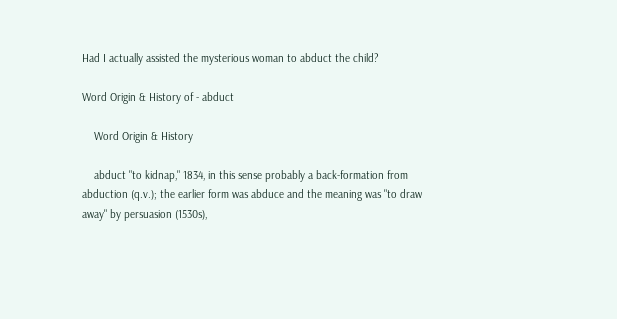Had I actually assisted the mysterious woman to abduct the child?

Word Origin & History of - abduct

    Word Origin & History

    abduct "to kidnap," 1834, in this sense probably a back-formation from abduction (q.v.); the earlier form was abduce and the meaning was "to draw away" by persuasion (1530s),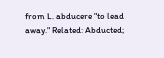from L. abducere "to lead away." Related: Abducted;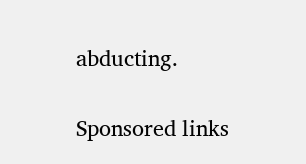abducting.

Sponsored links